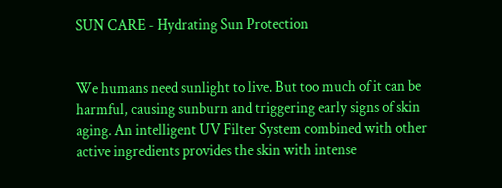SUN CARE - Hydrating Sun Protection


We humans need sunlight to live. But too much of it can be harmful, causing sunburn and triggering early signs of skin aging. An intelligent UV Filter System combined with other active ingredients provides the skin with intense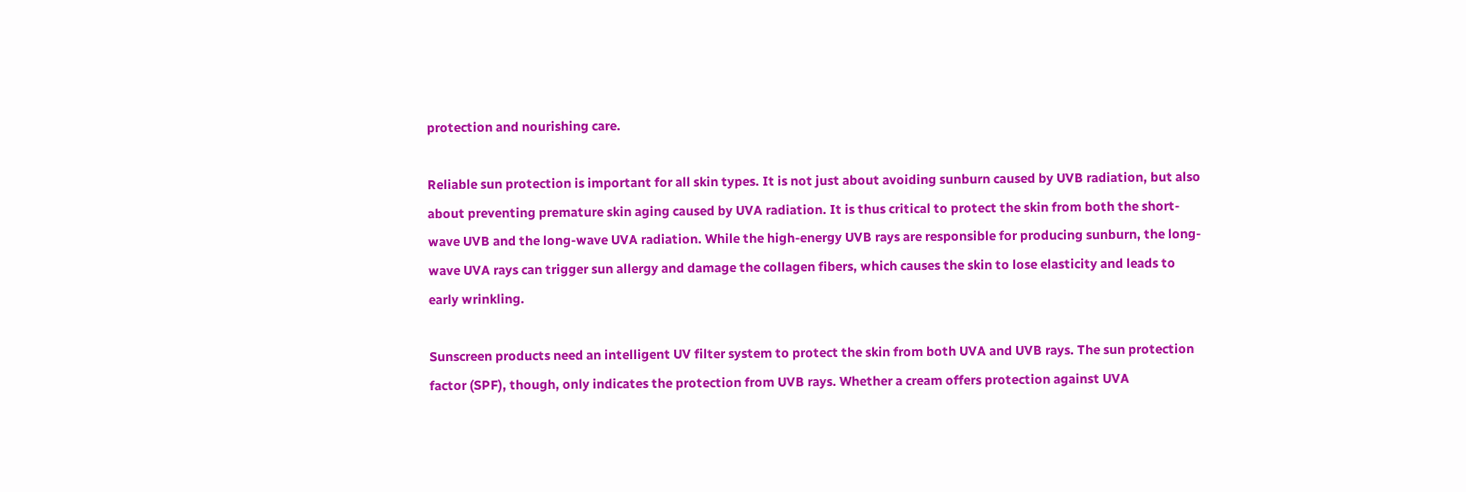protection and nourishing care.

Reliable sun protection is important for all skin types. It is not just about avoiding sunburn caused by UVB radiation, but also about preventing premature skin aging caused by UVA radiation. It is thus critical to protect the skin from both the short-wave UVB and the long-wave UVA radiation. While the high-energy UVB rays are responsible for producing sunburn, the long-wave UVA rays can trigger sun allergy and damage the collagen fibers, which causes the skin to lose elasticity and leads to early wrinkling.

Sunscreen products need an intelligent UV filter system to protect the skin from both UVA and UVB rays. The sun protection factor (SPF), though, only indicates the protection from UVB rays. Whether a cream offers protection against UVA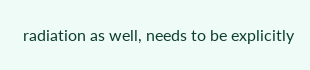radiation as well, needs to be explicitly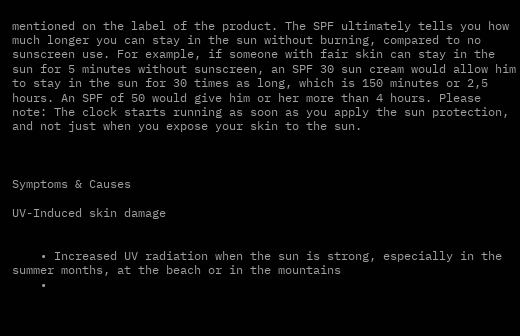mentioned on the label of the product. The SPF ultimately tells you how much longer you can stay in the sun without burning, compared to no sunscreen use. For example, if someone with fair skin can stay in the sun for 5 minutes without sunscreen, an SPF 30 sun cream would allow him to stay in the sun for 30 times as long, which is 150 minutes or 2,5 hours. An SPF of 50 would give him or her more than 4 hours. Please note: The clock starts running as soon as you apply the sun protection, and not just when you expose your skin to the sun.



Symptoms & Causes

UV-Induced skin damage


    • Increased UV radiation when the sun is strong, especially in the summer months, at the beach or in the mountains
    •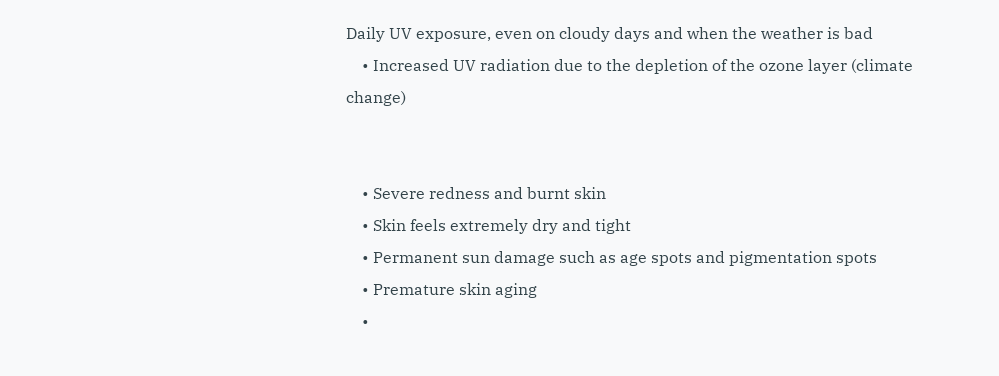Daily UV exposure, even on cloudy days and when the weather is bad
    • Increased UV radiation due to the depletion of the ozone layer (climate change)


    • Severe redness and burnt skin
    • Skin feels extremely dry and tight
    • Permanent sun damage such as age spots and pigmentation spots
    • Premature skin aging
    •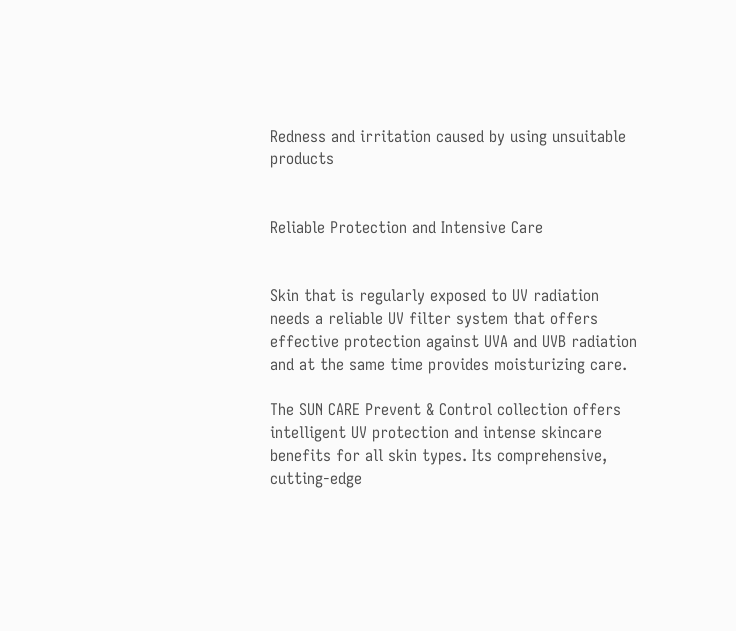Redness and irritation caused by using unsuitable products


Reliable Protection and Intensive Care


Skin that is regularly exposed to UV radiation needs a reliable UV filter system that offers effective protection against UVA and UVB radiation and at the same time provides moisturizing care.

The SUN CARE Prevent & Control collection offers intelligent UV protection and intense skincare benefits for all skin types. Its comprehensive, cutting-edge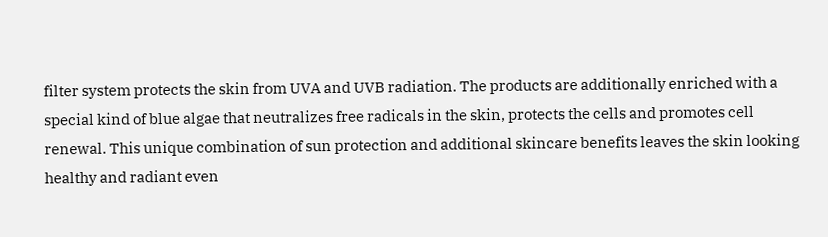filter system protects the skin from UVA and UVB radiation. The products are additionally enriched with a special kind of blue algae that neutralizes free radicals in the skin, protects the cells and promotes cell renewal. This unique combination of sun protection and additional skincare benefits leaves the skin looking healthy and radiant even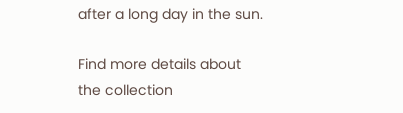after a long day in the sun.

Find more details about the collection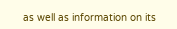as well as information on its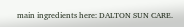main ingredients here: DALTON SUN CARE.